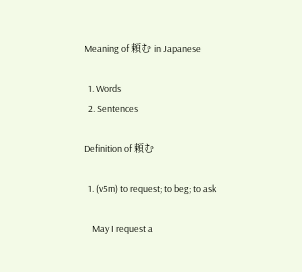Meaning of 頼む in Japanese

  1. Words
  2. Sentences

Definition of 頼む

  1. (v5m) to request; to beg; to ask

    May I request a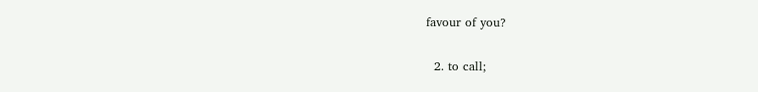favour of you?

  2. to call;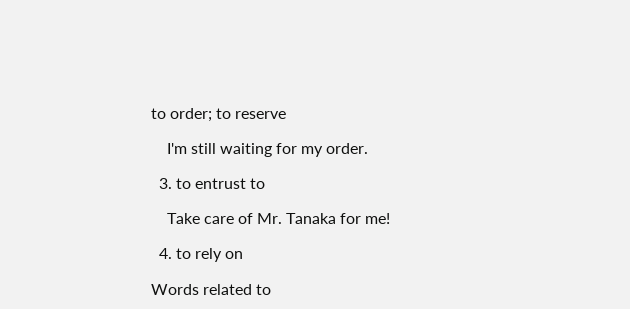to order; to reserve

    I'm still waiting for my order.

  3. to entrust to

    Take care of Mr. Tanaka for me!

  4. to rely on

Words related to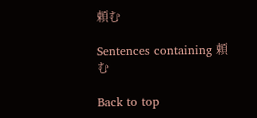頼む

Sentences containing 頼む

Back to top